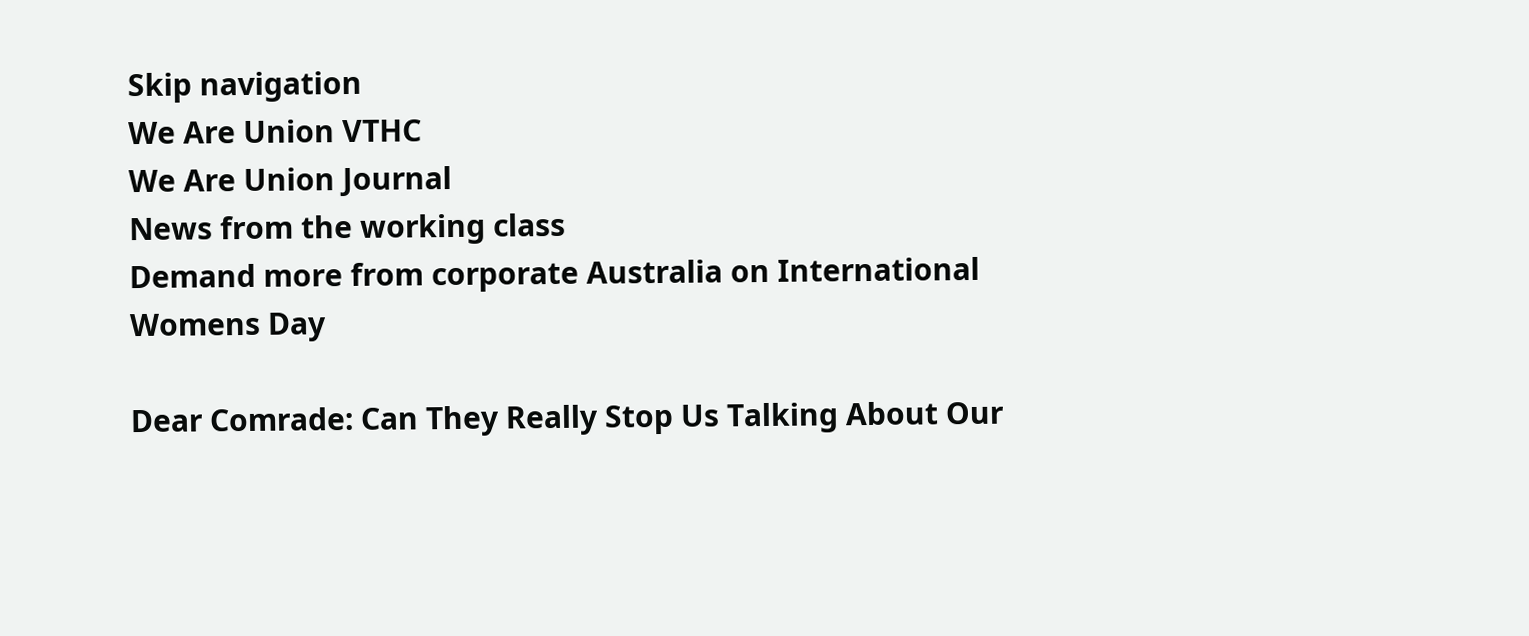Skip navigation
We Are Union VTHC
We Are Union Journal
News from the working class
Demand more from corporate Australia on International Womens Day

Dear Comrade: Can They Really Stop Us Talking About Our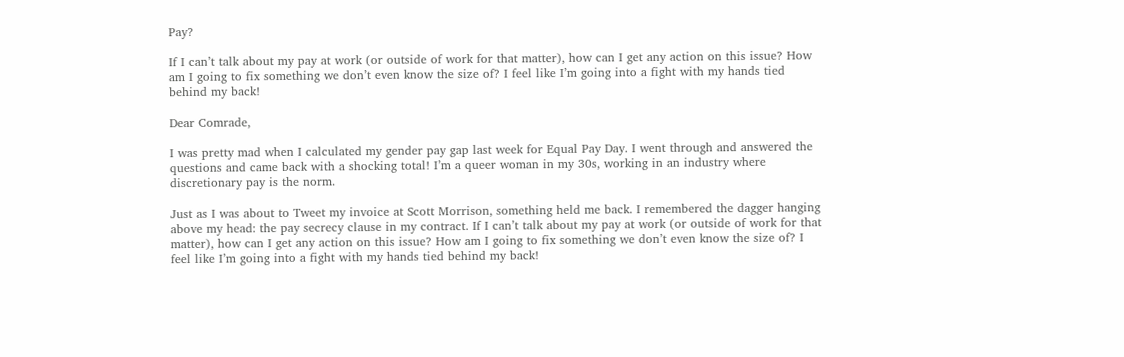Pay?

If I can’t talk about my pay at work (or outside of work for that matter), how can I get any action on this issue? How am I going to fix something we don’t even know the size of? I feel like I’m going into a fight with my hands tied behind my back!

Dear Comrade,

I was pretty mad when I calculated my gender pay gap last week for Equal Pay Day. I went through and answered the questions and came back with a shocking total! I’m a queer woman in my 30s, working in an industry where discretionary pay is the norm.

Just as I was about to Tweet my invoice at Scott Morrison, something held me back. I remembered the dagger hanging above my head: the pay secrecy clause in my contract. If I can’t talk about my pay at work (or outside of work for that matter), how can I get any action on this issue? How am I going to fix something we don’t even know the size of? I feel like I’m going into a fight with my hands tied behind my back!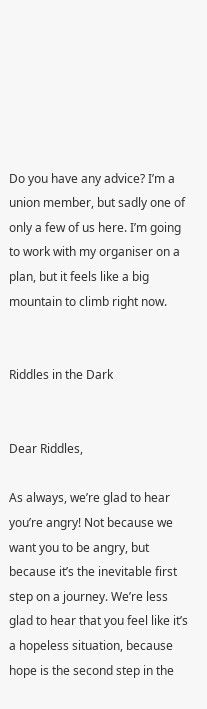Do you have any advice? I’m a union member, but sadly one of only a few of us here. I’m going to work with my organiser on a plan, but it feels like a big mountain to climb right now.


Riddles in the Dark


Dear Riddles,

As always, we’re glad to hear you’re angry! Not because we want you to be angry, but because it’s the inevitable first step on a journey. We’re less glad to hear that you feel like it’s a hopeless situation, because hope is the second step in the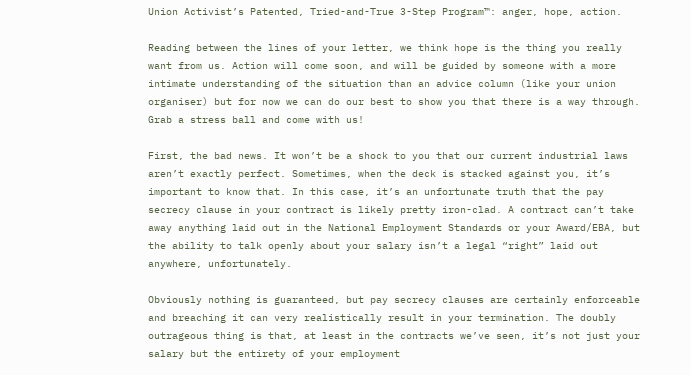Union Activist’s Patented, Tried-and-True 3-Step Program™: anger, hope, action.

Reading between the lines of your letter, we think hope is the thing you really want from us. Action will come soon, and will be guided by someone with a more intimate understanding of the situation than an advice column (like your union organiser) but for now we can do our best to show you that there is a way through. Grab a stress ball and come with us!

First, the bad news. It won’t be a shock to you that our current industrial laws aren’t exactly perfect. Sometimes, when the deck is stacked against you, it’s important to know that. In this case, it’s an unfortunate truth that the pay secrecy clause in your contract is likely pretty iron-clad. A contract can’t take away anything laid out in the National Employment Standards or your Award/EBA, but the ability to talk openly about your salary isn’t a legal “right” laid out anywhere, unfortunately.

Obviously nothing is guaranteed, but pay secrecy clauses are certainly enforceable and breaching it can very realistically result in your termination. The doubly outrageous thing is that, at least in the contracts we’ve seen, it’s not just your salary but the entirety of your employment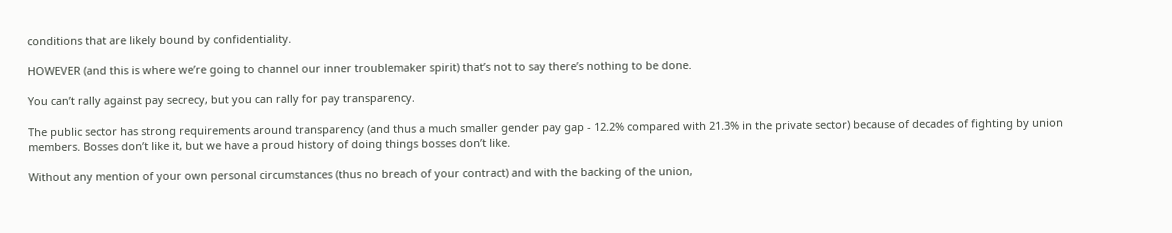conditions that are likely bound by confidentiality.

HOWEVER (and this is where we’re going to channel our inner troublemaker spirit) that’s not to say there’s nothing to be done.

You can’t rally against pay secrecy, but you can rally for pay transparency.

The public sector has strong requirements around transparency (and thus a much smaller gender pay gap - 12.2% compared with 21.3% in the private sector) because of decades of fighting by union members. Bosses don’t like it, but we have a proud history of doing things bosses don’t like.

Without any mention of your own personal circumstances (thus no breach of your contract) and with the backing of the union,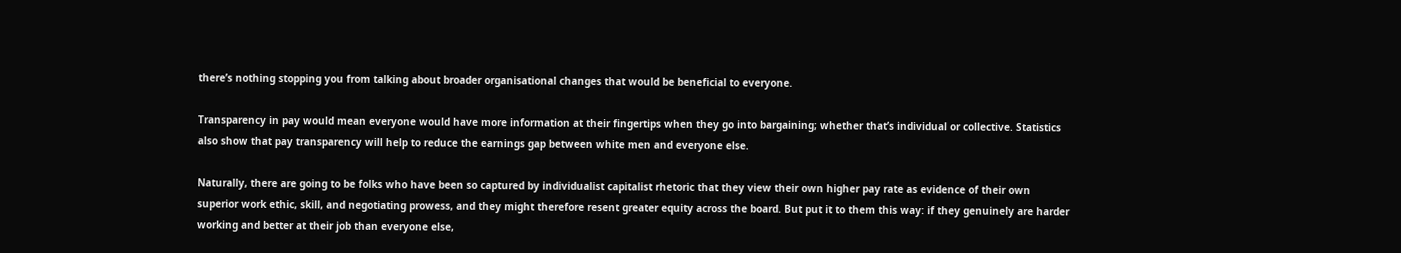there’s nothing stopping you from talking about broader organisational changes that would be beneficial to everyone.

Transparency in pay would mean everyone would have more information at their fingertips when they go into bargaining; whether that’s individual or collective. Statistics also show that pay transparency will help to reduce the earnings gap between white men and everyone else.

Naturally, there are going to be folks who have been so captured by individualist capitalist rhetoric that they view their own higher pay rate as evidence of their own superior work ethic, skill, and negotiating prowess, and they might therefore resent greater equity across the board. But put it to them this way: if they genuinely are harder working and better at their job than everyone else,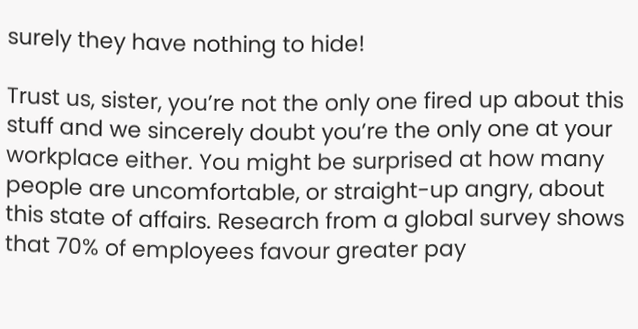surely they have nothing to hide!

Trust us, sister, you’re not the only one fired up about this stuff and we sincerely doubt you’re the only one at your workplace either. You might be surprised at how many people are uncomfortable, or straight-up angry, about this state of affairs. Research from a global survey shows that 70% of employees favour greater pay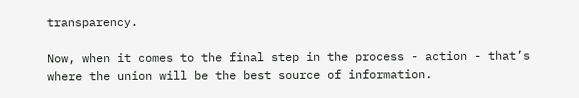transparency.

Now, when it comes to the final step in the process - action - that’s where the union will be the best source of information.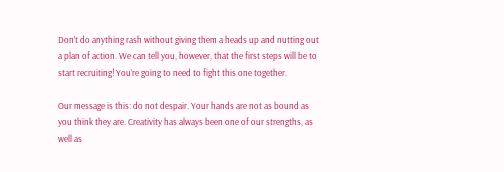Don’t do anything rash without giving them a heads up and nutting out a plan of action. We can tell you, however, that the first steps will be to start recruiting! You’re going to need to fight this one together.

Our message is this: do not despair. Your hands are not as bound as you think they are. Creativity has always been one of our strengths, as well as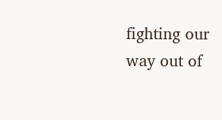fighting our way out of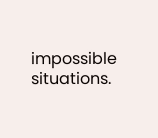impossible situations.